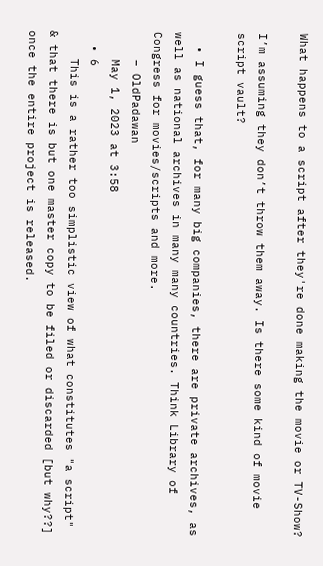What happens to a script after they're done making the movie or TV-Show?

I’m assuming they don’t throw them away. Is there some kind of movie script vault?

  • I guess that, for many big companies, there are private archives, as well as national archives in many many countries. Think Library of Congress for movies/scripts and more.
    – OldPadawan
    May 1, 2023 at 3:58
  • 6
    This is a rather too simplistic view of what constitutes "a script" & that there is but one master copy to be filed or discarded [but why??] once the entire project is released.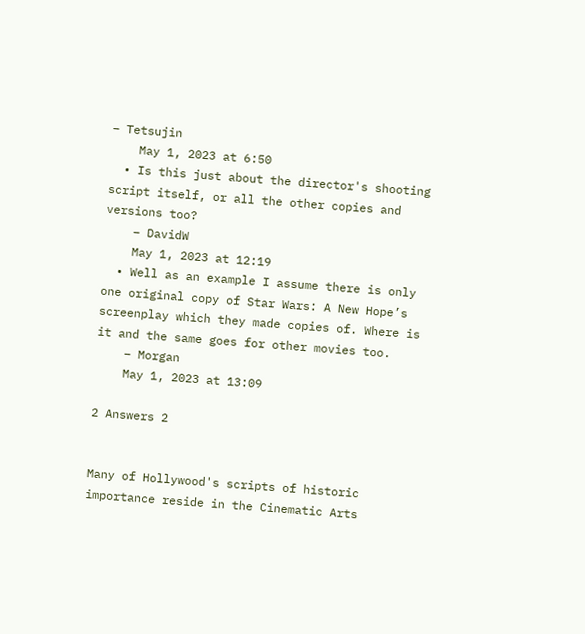– Tetsujin
    May 1, 2023 at 6:50
  • Is this just about the director's shooting script itself, or all the other copies and versions too?
    – DavidW
    May 1, 2023 at 12:19
  • Well as an example I assume there is only one original copy of Star Wars: A New Hope’s screenplay which they made copies of. Where is it and the same goes for other movies too.
    – Morgan
    May 1, 2023 at 13:09

2 Answers 2


Many of Hollywood's scripts of historic importance reside in the Cinematic Arts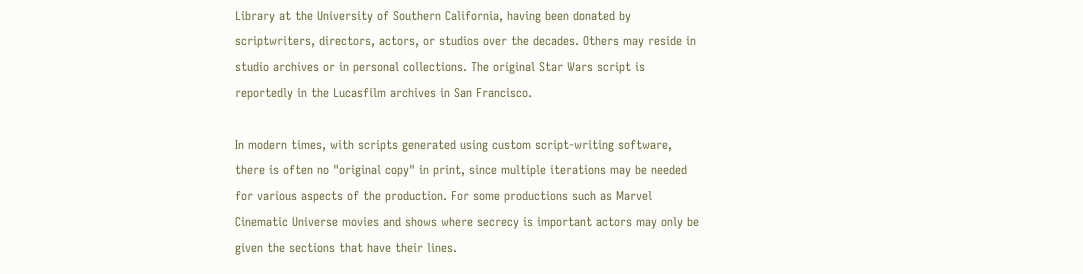Library at the University of Southern California, having been donated by scriptwriters, directors, actors, or studios over the decades. Others may reside in studio archives or in personal collections. The original Star Wars script is reportedly in the Lucasfilm archives in San Francisco.

In modern times, with scripts generated using custom script-writing software, there is often no "original copy" in print, since multiple iterations may be needed for various aspects of the production. For some productions such as Marvel Cinematic Universe movies and shows where secrecy is important actors may only be given the sections that have their lines.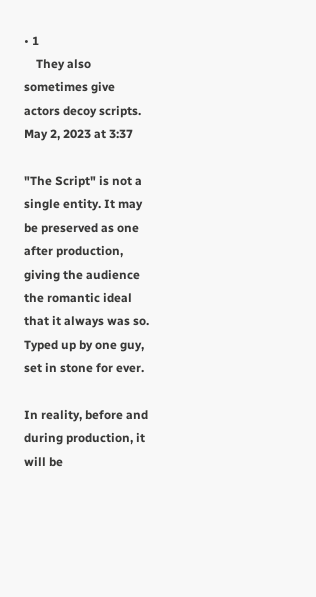• 1
    They also sometimes give actors decoy scripts. May 2, 2023 at 3:37

"The Script" is not a single entity. It may be preserved as one after production, giving the audience the romantic ideal that it always was so. Typed up by one guy, set in stone for ever.

In reality, before and during production, it will be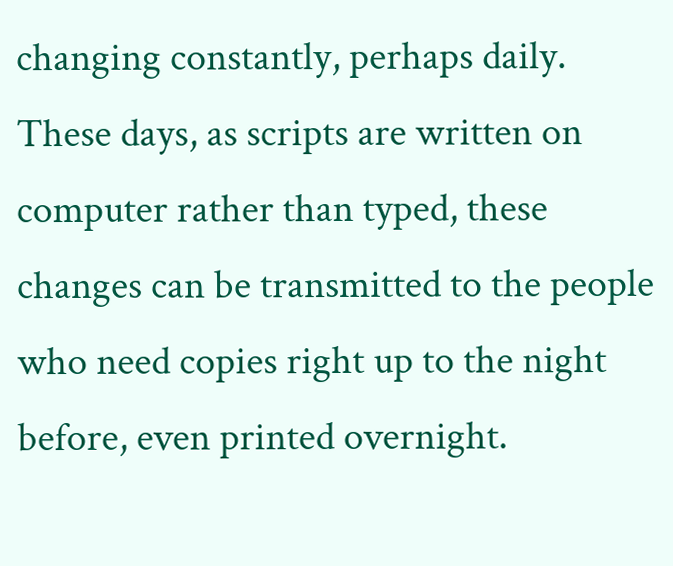changing constantly, perhaps daily. These days, as scripts are written on computer rather than typed, these changes can be transmitted to the people who need copies right up to the night before, even printed overnight.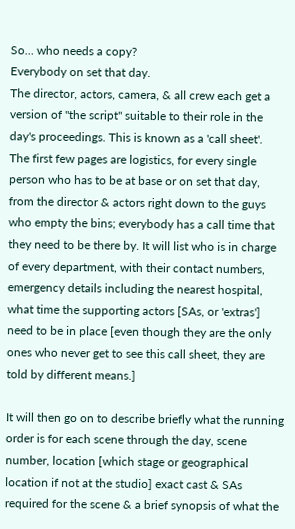So… who needs a copy?
Everybody on set that day.
The director, actors, camera, & all crew each get a version of "the script" suitable to their role in the day's proceedings. This is known as a 'call sheet'.
The first few pages are logistics, for every single person who has to be at base or on set that day, from the director & actors right down to the guys who empty the bins; everybody has a call time that they need to be there by. It will list who is in charge of every department, with their contact numbers, emergency details including the nearest hospital, what time the supporting actors [SAs, or 'extras'] need to be in place [even though they are the only ones who never get to see this call sheet, they are told by different means.]

It will then go on to describe briefly what the running order is for each scene through the day, scene number, location [which stage or geographical location if not at the studio] exact cast & SAs required for the scene & a brief synopsis of what the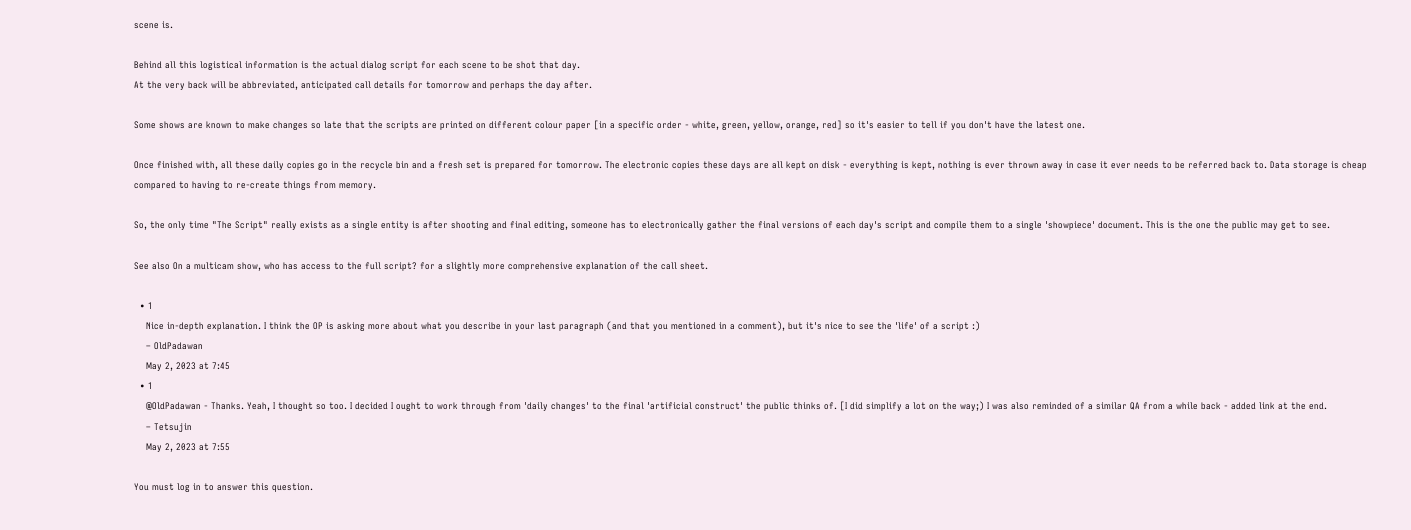scene is.

Behind all this logistical information is the actual dialog script for each scene to be shot that day.
At the very back will be abbreviated, anticipated call details for tomorrow and perhaps the day after.

Some shows are known to make changes so late that the scripts are printed on different colour paper [in a specific order - white, green, yellow, orange, red] so it's easier to tell if you don't have the latest one.

Once finished with, all these daily copies go in the recycle bin and a fresh set is prepared for tomorrow. The electronic copies these days are all kept on disk - everything is kept, nothing is ever thrown away in case it ever needs to be referred back to. Data storage is cheap compared to having to re-create things from memory.

So, the only time "The Script" really exists as a single entity is after shooting and final editing, someone has to electronically gather the final versions of each day's script and compile them to a single 'showpiece' document. This is the one the public may get to see.

See also On a multicam show, who has access to the full script? for a slightly more comprehensive explanation of the call sheet.

  • 1
    Nice in-depth explanation. I think the OP is asking more about what you describe in your last paragraph (and that you mentioned in a comment), but it's nice to see the 'life' of a script :)
    – OldPadawan
    May 2, 2023 at 7:45
  • 1
    @OldPadawan - Thanks. Yeah, I thought so too. I decided I ought to work through from 'daily changes' to the final 'artificial construct' the public thinks of. [I did simplify a lot on the way;) I was also reminded of a similar QA from a while back - added link at the end.
    – Tetsujin
    May 2, 2023 at 7:55

You must log in to answer this question.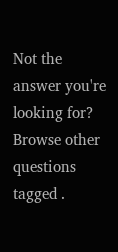Not the answer you're looking for? Browse other questions tagged .